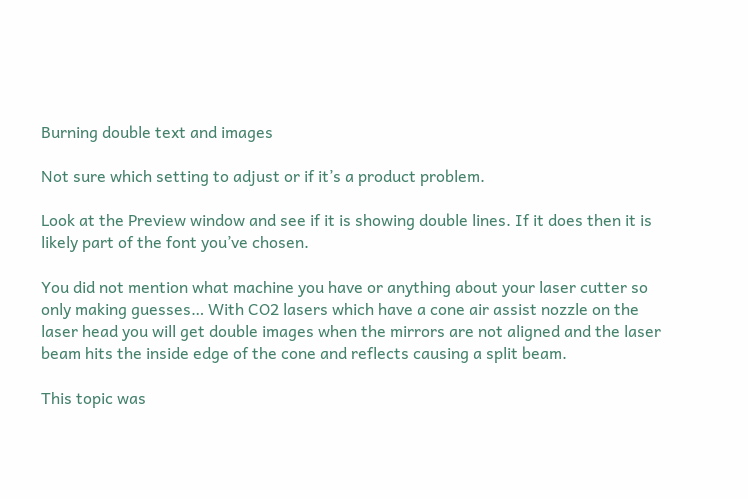Burning double text and images

Not sure which setting to adjust or if it’s a product problem.

Look at the Preview window and see if it is showing double lines. If it does then it is likely part of the font you’ve chosen.

You did not mention what machine you have or anything about your laser cutter so only making guesses… With CO2 lasers which have a cone air assist nozzle on the laser head you will get double images when the mirrors are not aligned and the laser beam hits the inside edge of the cone and reflects causing a split beam.

This topic was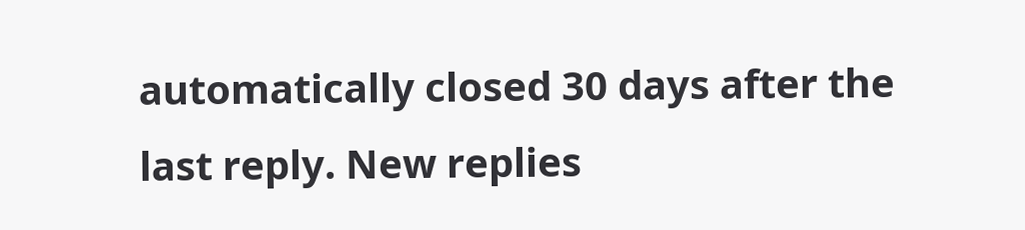automatically closed 30 days after the last reply. New replies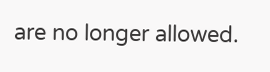are no longer allowed.